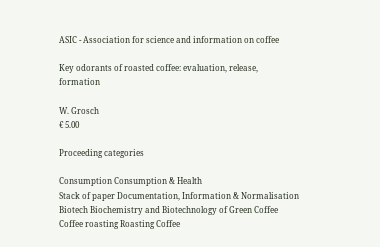ASIC - Association for science and information on coffee

Key odorants of roasted coffee: evaluation, release, formation

W. Grosch
€ 5.00

Proceeding categories

Consumption Consumption & Health
Stack of paper Documentation, Information & Normalisation
Biotech Biochemistry and Biotechnology of Green Coffee
Coffee roasting Roasting Coffee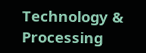Technology & Processing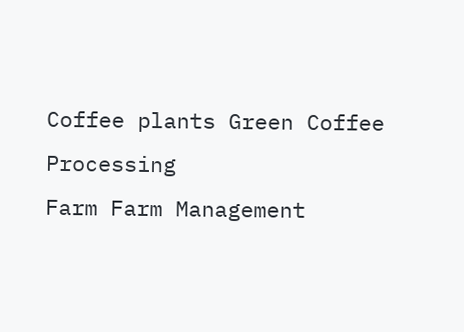Coffee plants Green Coffee Processing
Farm Farm Management